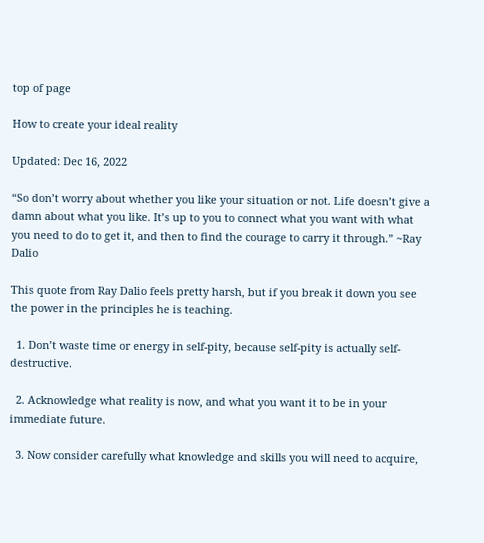top of page

How to create your ideal reality

Updated: Dec 16, 2022

“So don’t worry about whether you like your situation or not. Life doesn’t give a damn about what you like. It’s up to you to connect what you want with what you need to do to get it, and then to find the courage to carry it through.” ~Ray Dalio

This quote from Ray Dalio feels pretty harsh, but if you break it down you see the power in the principles he is teaching.

  1. Don’t waste time or energy in self-pity, because self-pity is actually self-destructive.

  2. Acknowledge what reality is now, and what you want it to be in your immediate future.

  3. Now consider carefully what knowledge and skills you will need to acquire,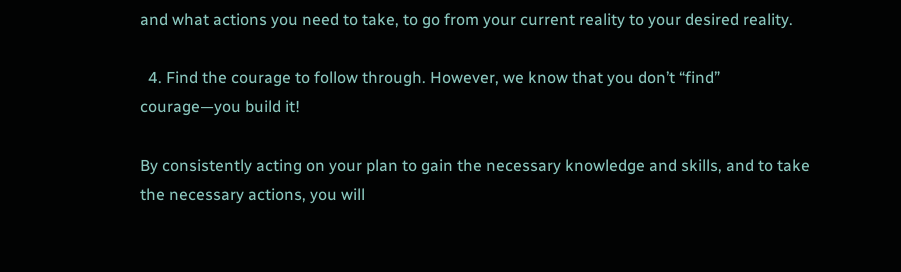and what actions you need to take, to go from your current reality to your desired reality.

  4. Find the courage to follow through. However, we know that you don’t “find” courage—you build it!

By consistently acting on your plan to gain the necessary knowledge and skills, and to take the necessary actions, you will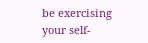be exercising your self-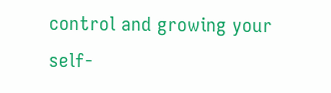control and growing your self-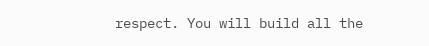respect. You will build all the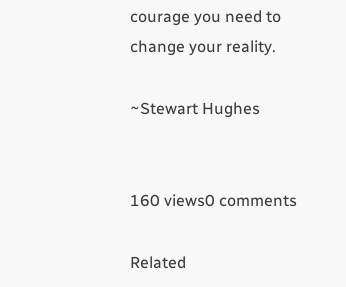courage you need to change your reality.

~Stewart Hughes


160 views0 comments

Related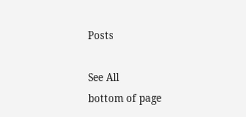Posts

See All
bottom of page